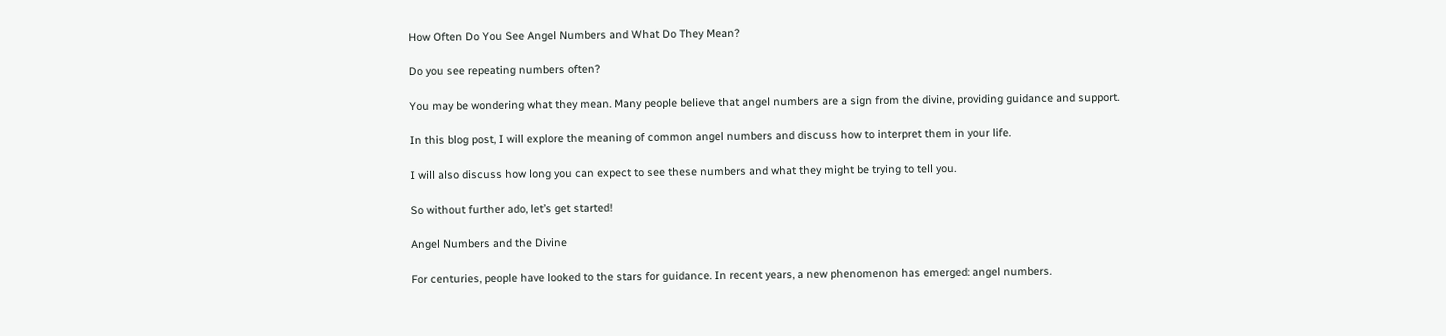How Often Do You See Angel Numbers and What Do They Mean?

Do you see repeating numbers often?

You may be wondering what they mean. Many people believe that angel numbers are a sign from the divine, providing guidance and support.

In this blog post, I will explore the meaning of common angel numbers and discuss how to interpret them in your life.

I will also discuss how long you can expect to see these numbers and what they might be trying to tell you.

So without further ado, let’s get started!

Angel Numbers and the Divine

For centuries, people have looked to the stars for guidance. In recent years, a new phenomenon has emerged: angel numbers.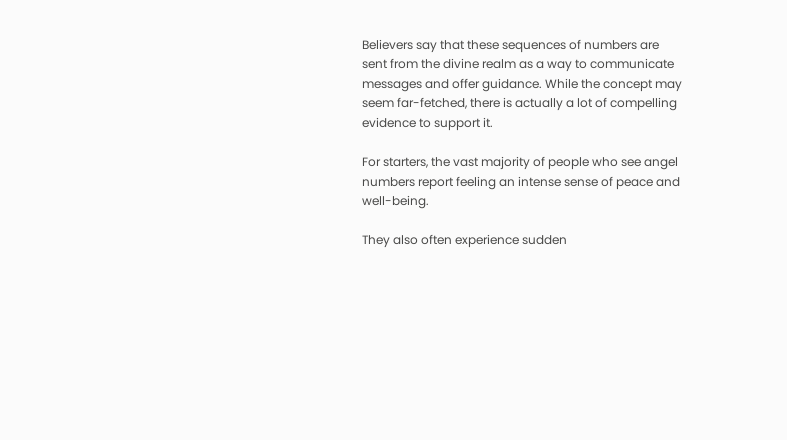Believers say that these sequences of numbers are sent from the divine realm as a way to communicate messages and offer guidance. While the concept may seem far-fetched, there is actually a lot of compelling evidence to support it.

For starters, the vast majority of people who see angel numbers report feeling an intense sense of peace and well-being.

They also often experience sudden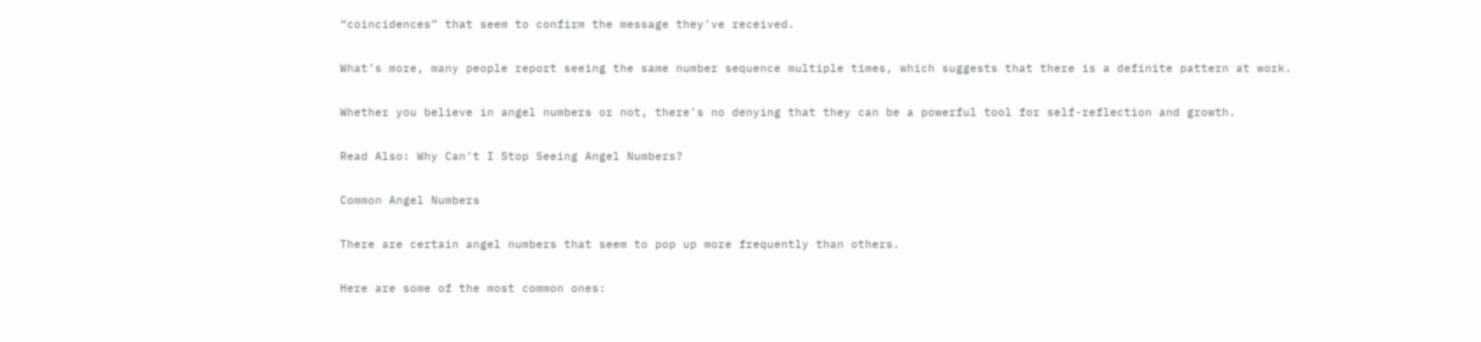“coincidences” that seem to confirm the message they’ve received.

What’s more, many people report seeing the same number sequence multiple times, which suggests that there is a definite pattern at work.

Whether you believe in angel numbers or not, there’s no denying that they can be a powerful tool for self-reflection and growth.

Read Also: Why Can’t I Stop Seeing Angel Numbers?

Common Angel Numbers

There are certain angel numbers that seem to pop up more frequently than others.

Here are some of the most common ones: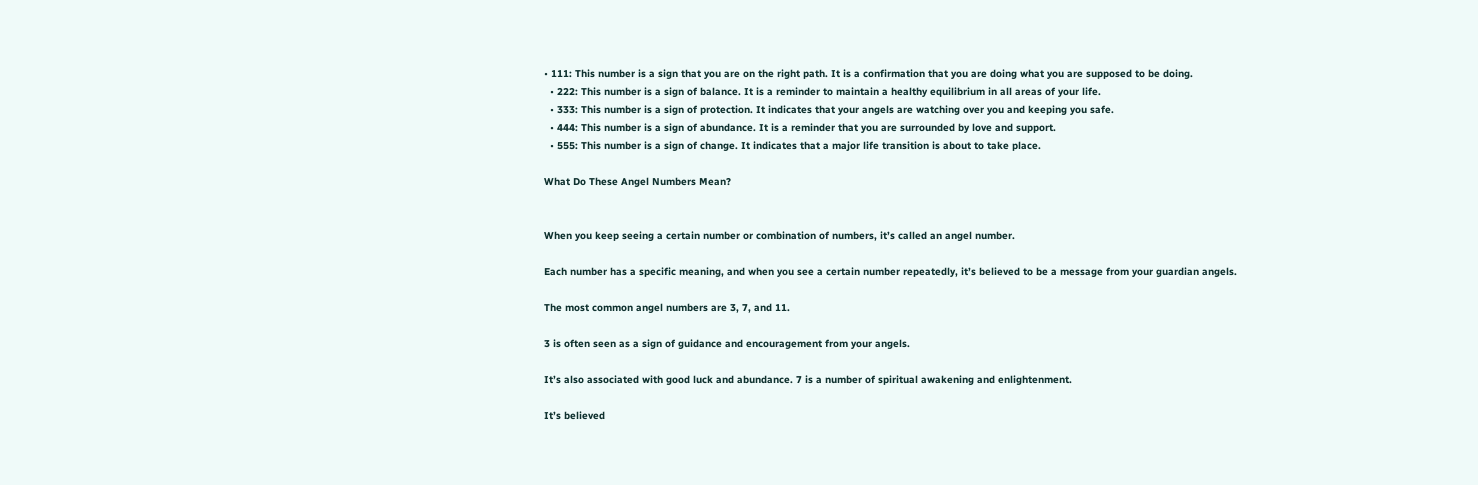• 111: This number is a sign that you are on the right path. It is a confirmation that you are doing what you are supposed to be doing.
  • 222: This number is a sign of balance. It is a reminder to maintain a healthy equilibrium in all areas of your life.
  • 333: This number is a sign of protection. It indicates that your angels are watching over you and keeping you safe.
  • 444: This number is a sign of abundance. It is a reminder that you are surrounded by love and support.
  • 555: This number is a sign of change. It indicates that a major life transition is about to take place.

What Do These Angel Numbers Mean?


When you keep seeing a certain number or combination of numbers, it’s called an angel number.

Each number has a specific meaning, and when you see a certain number repeatedly, it’s believed to be a message from your guardian angels.

The most common angel numbers are 3, 7, and 11.

3 is often seen as a sign of guidance and encouragement from your angels.

It’s also associated with good luck and abundance. 7 is a number of spiritual awakening and enlightenment.

It’s believed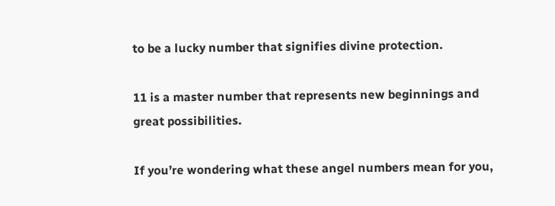to be a lucky number that signifies divine protection.

11 is a master number that represents new beginnings and great possibilities.

If you’re wondering what these angel numbers mean for you,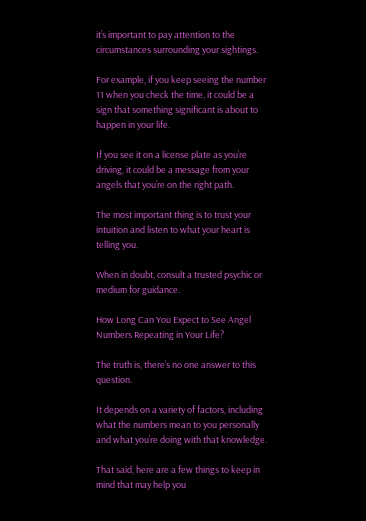it’s important to pay attention to the circumstances surrounding your sightings.

For example, if you keep seeing the number 11 when you check the time, it could be a sign that something significant is about to happen in your life.

If you see it on a license plate as you’re driving, it could be a message from your angels that you’re on the right path.

The most important thing is to trust your intuition and listen to what your heart is telling you.

When in doubt, consult a trusted psychic or medium for guidance.

How Long Can You Expect to See Angel Numbers Repeating in Your Life?

The truth is, there’s no one answer to this question.

It depends on a variety of factors, including what the numbers mean to you personally and what you’re doing with that knowledge.

That said, here are a few things to keep in mind that may help you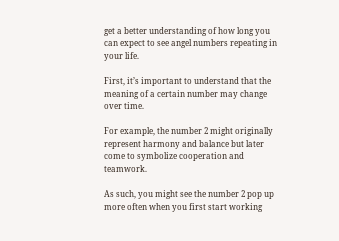get a better understanding of how long you can expect to see angel numbers repeating in your life.

First, it’s important to understand that the meaning of a certain number may change over time.

For example, the number 2 might originally represent harmony and balance but later come to symbolize cooperation and teamwork.

As such, you might see the number 2 pop up more often when you first start working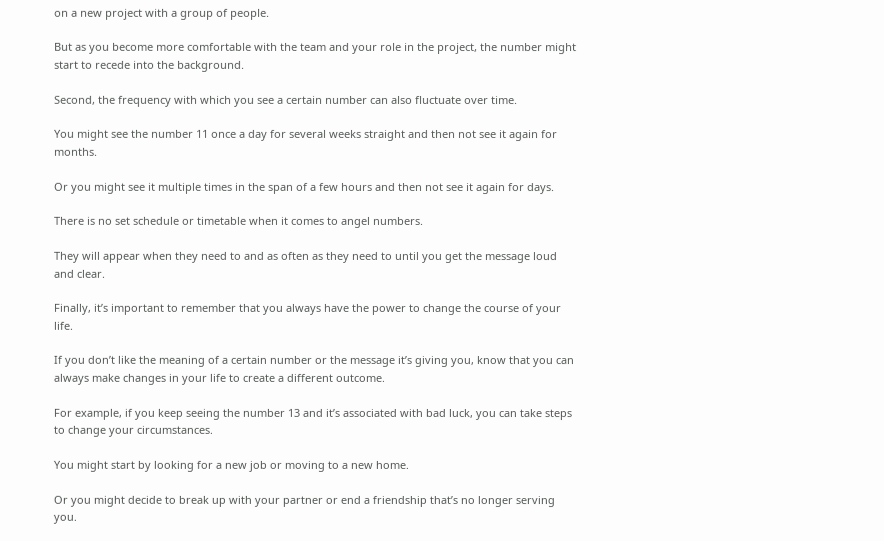on a new project with a group of people.

But as you become more comfortable with the team and your role in the project, the number might start to recede into the background.

Second, the frequency with which you see a certain number can also fluctuate over time.

You might see the number 11 once a day for several weeks straight and then not see it again for months.

Or you might see it multiple times in the span of a few hours and then not see it again for days.

There is no set schedule or timetable when it comes to angel numbers.

They will appear when they need to and as often as they need to until you get the message loud and clear.

Finally, it’s important to remember that you always have the power to change the course of your life.

If you don’t like the meaning of a certain number or the message it’s giving you, know that you can always make changes in your life to create a different outcome.

For example, if you keep seeing the number 13 and it’s associated with bad luck, you can take steps to change your circumstances.

You might start by looking for a new job or moving to a new home.

Or you might decide to break up with your partner or end a friendship that’s no longer serving you.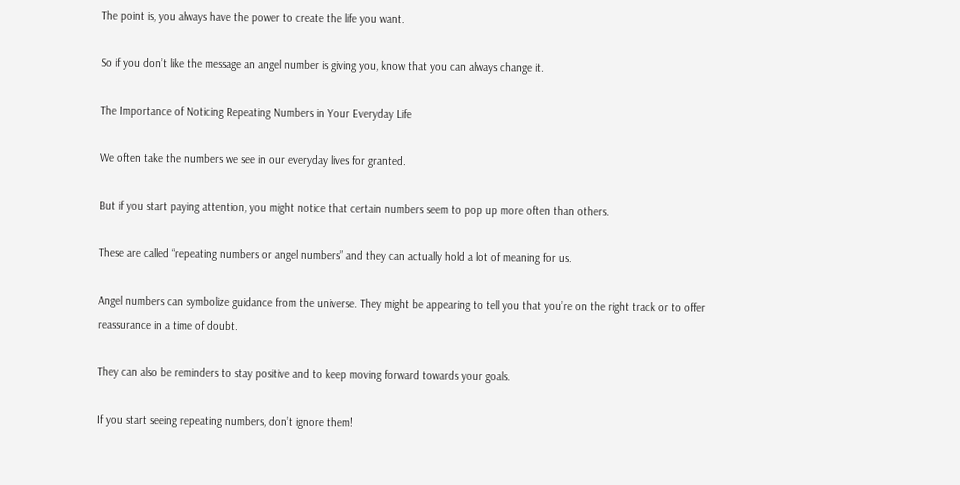The point is, you always have the power to create the life you want.

So if you don’t like the message an angel number is giving you, know that you can always change it.

The Importance of Noticing Repeating Numbers in Your Everyday Life

We often take the numbers we see in our everyday lives for granted.

But if you start paying attention, you might notice that certain numbers seem to pop up more often than others.

These are called “repeating numbers or angel numbers” and they can actually hold a lot of meaning for us.

Angel numbers can symbolize guidance from the universe. They might be appearing to tell you that you’re on the right track or to offer reassurance in a time of doubt.

They can also be reminders to stay positive and to keep moving forward towards your goals.

If you start seeing repeating numbers, don’t ignore them!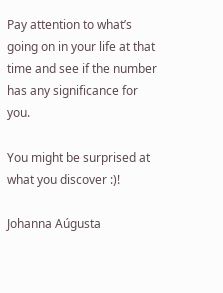Pay attention to what’s going on in your life at that time and see if the number has any significance for you.

You might be surprised at what you discover :)!

Johanna Aúgusta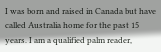I was born and raised in Canada but have called Australia home for the past 15 years. I am a qualified palm reader,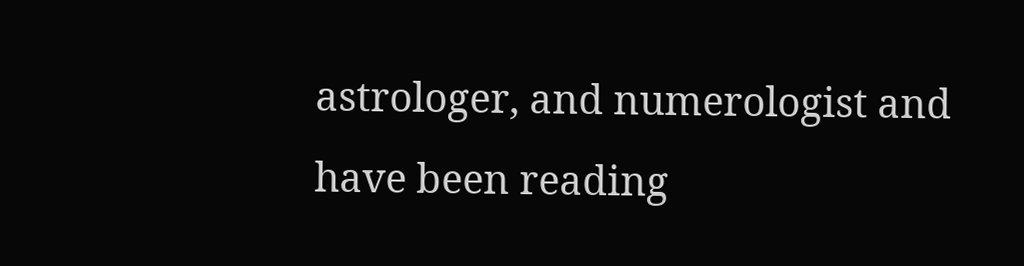astrologer, and numerologist and have been reading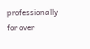professionally for over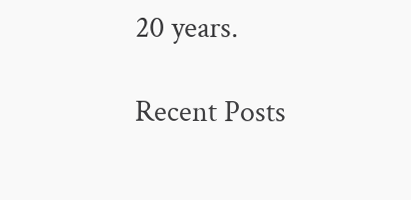20 years.

Recent Posts